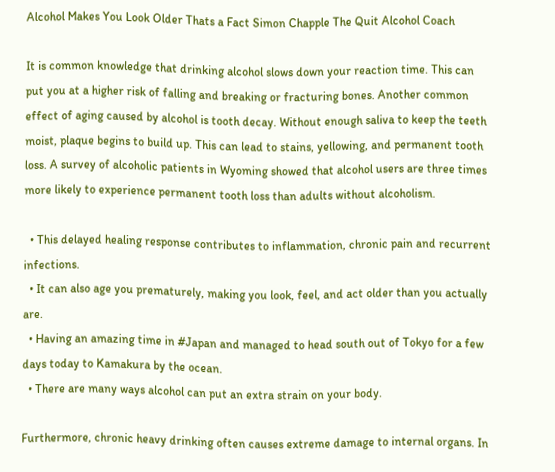Alcohol Makes You Look Older Thats a Fact Simon Chapple The Quit Alcohol Coach

It is common knowledge that drinking alcohol slows down your reaction time. This can put you at a higher risk of falling and breaking or fracturing bones. Another common effect of aging caused by alcohol is tooth decay. Without enough saliva to keep the teeth moist, plaque begins to build up. This can lead to stains, yellowing, and permanent tooth loss. A survey of alcoholic patients in Wyoming showed that alcohol users are three times more likely to experience permanent tooth loss than adults without alcoholism.

  • This delayed healing response contributes to inflammation, chronic pain and recurrent infections.
  • It can also age you prematurely, making you look, feel, and act older than you actually are.
  • Having an amazing time in #Japan and managed to head south out of Tokyo for a few days today to Kamakura by the ocean.
  • There are many ways alcohol can put an extra strain on your body.

Furthermore, chronic heavy drinking often causes extreme damage to internal organs. In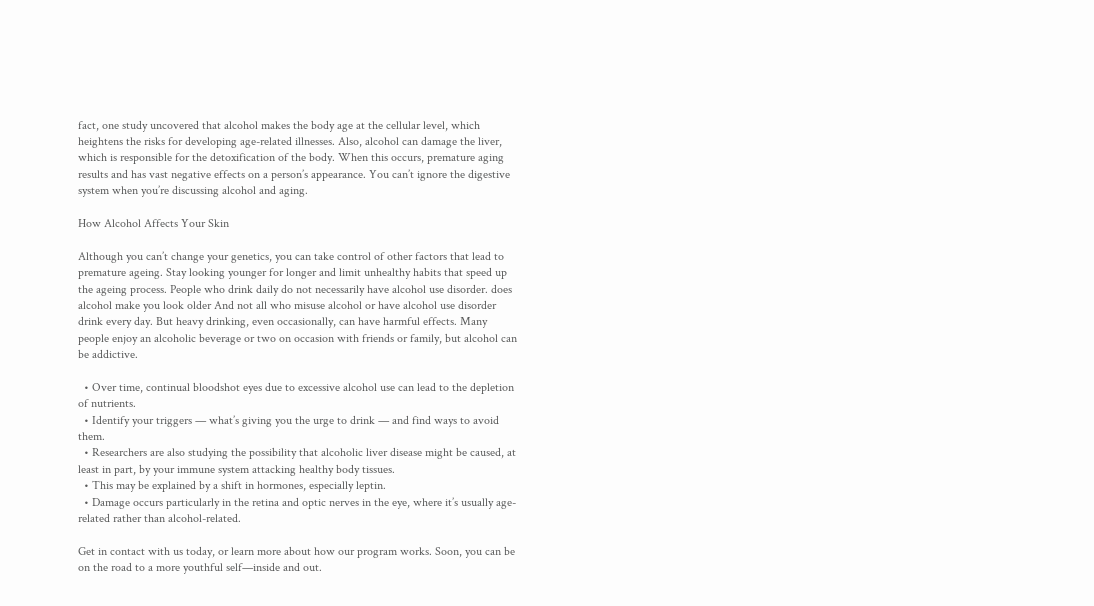fact, one study uncovered that alcohol makes the body age at the cellular level, which heightens the risks for developing age-related illnesses. Also, alcohol can damage the liver, which is responsible for the detoxification of the body. When this occurs, premature aging results and has vast negative effects on a person’s appearance. You can’t ignore the digestive system when you’re discussing alcohol and aging.

How Alcohol Affects Your Skin

Although you can’t change your genetics, you can take control of other factors that lead to premature ageing. Stay looking younger for longer and limit unhealthy habits that speed up the ageing process. People who drink daily do not necessarily have alcohol use disorder. does alcohol make you look older And not all who misuse alcohol or have alcohol use disorder drink every day. But heavy drinking, even occasionally, can have harmful effects. Many people enjoy an alcoholic beverage or two on occasion with friends or family, but alcohol can be addictive.

  • Over time, continual bloodshot eyes due to excessive alcohol use can lead to the depletion of nutrients.
  • Identify your triggers — what’s giving you the urge to drink — and find ways to avoid them.
  • Researchers are also studying the possibility that alcoholic liver disease might be caused, at least in part, by your immune system attacking healthy body tissues.
  • This may be explained by a shift in hormones, especially leptin.
  • Damage occurs particularly in the retina and optic nerves in the eye, where it’s usually age-related rather than alcohol-related.

Get in contact with us today, or learn more about how our program works. Soon, you can be on the road to a more youthful self—inside and out.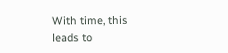With time, this leads to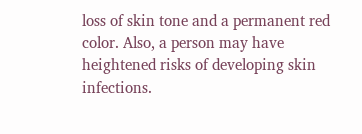loss of skin tone and a permanent red color. Also, a person may have heightened risks of developing skin infections.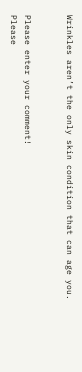Wrinkles aren’t the only skin condition that can age you.


Please enter your comment!
Please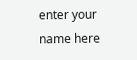enter your name here